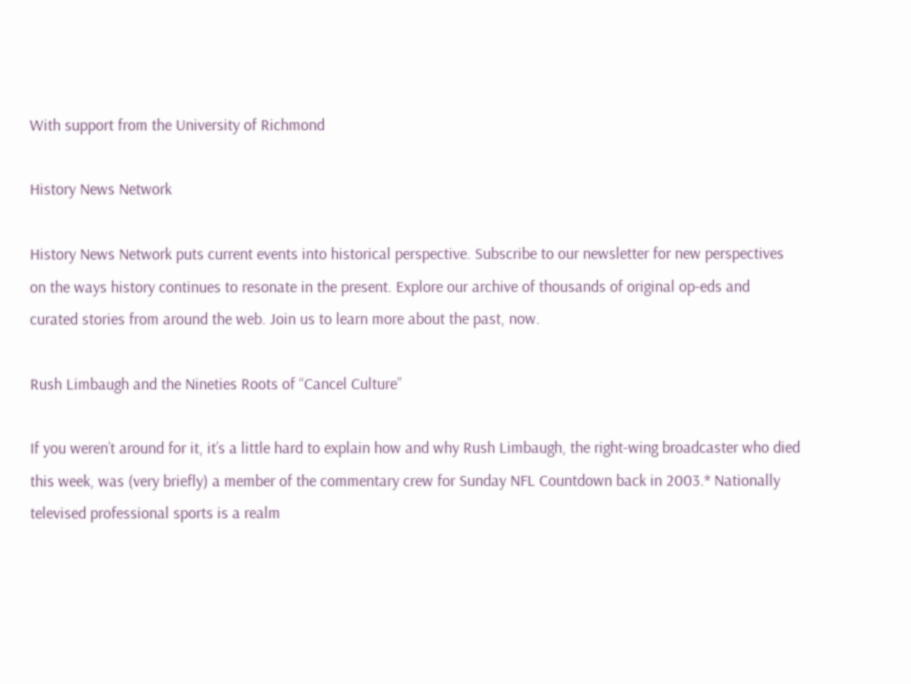With support from the University of Richmond

History News Network

History News Network puts current events into historical perspective. Subscribe to our newsletter for new perspectives on the ways history continues to resonate in the present. Explore our archive of thousands of original op-eds and curated stories from around the web. Join us to learn more about the past, now.

Rush Limbaugh and the Nineties Roots of “Cancel Culture”

If you weren’t around for it, it’s a little hard to explain how and why Rush Limbaugh, the right-wing broadcaster who died this week, was (very briefly) a member of the commentary crew for Sunday NFL Countdown back in 2003.* Nationally televised professional sports is a realm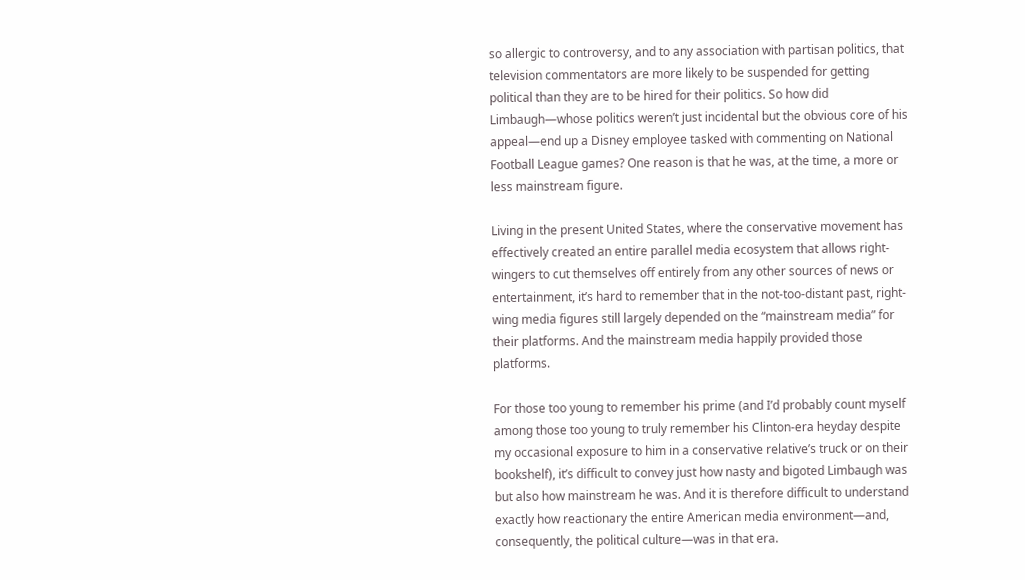so allergic to controversy, and to any association with partisan politics, that television commentators are more likely to be suspended for getting political than they are to be hired for their politics. So how did Limbaugh—whose politics weren’t just incidental but the obvious core of his appeal—end up a Disney employee tasked with commenting on National Football League games? One reason is that he was, at the time, a more or less mainstream figure.

Living in the present United States, where the conservative movement has effectively created an entire parallel media ecosystem that allows right-wingers to cut themselves off entirely from any other sources of news or entertainment, it’s hard to remember that in the not-too-distant past, right-wing media figures still largely depended on the “mainstream media” for their platforms. And the mainstream media happily provided those platforms.

For those too young to remember his prime (and I’d probably count myself among those too young to truly remember his Clinton-era heyday despite my occasional exposure to him in a conservative relative’s truck or on their bookshelf), it’s difficult to convey just how nasty and bigoted Limbaugh was but also how mainstream he was. And it is therefore difficult to understand exactly how reactionary the entire American media environment—and, consequently, the political culture—was in that era.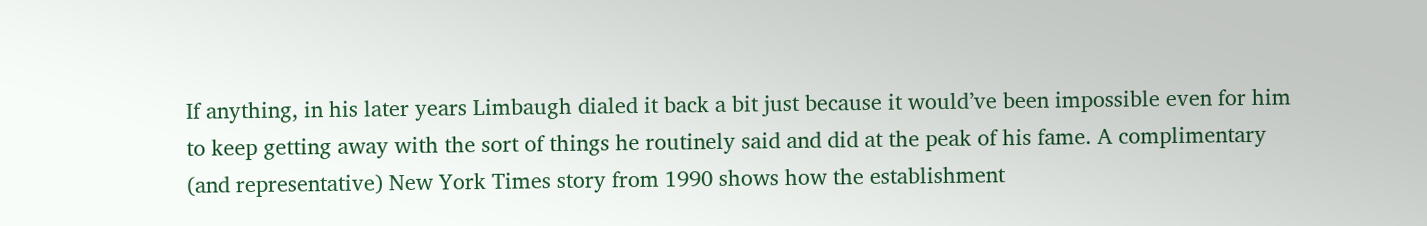If anything, in his later years Limbaugh dialed it back a bit just because it would’ve been impossible even for him to keep getting away with the sort of things he routinely said and did at the peak of his fame. A complimentary (and representative) New York Times story from 1990 shows how the establishment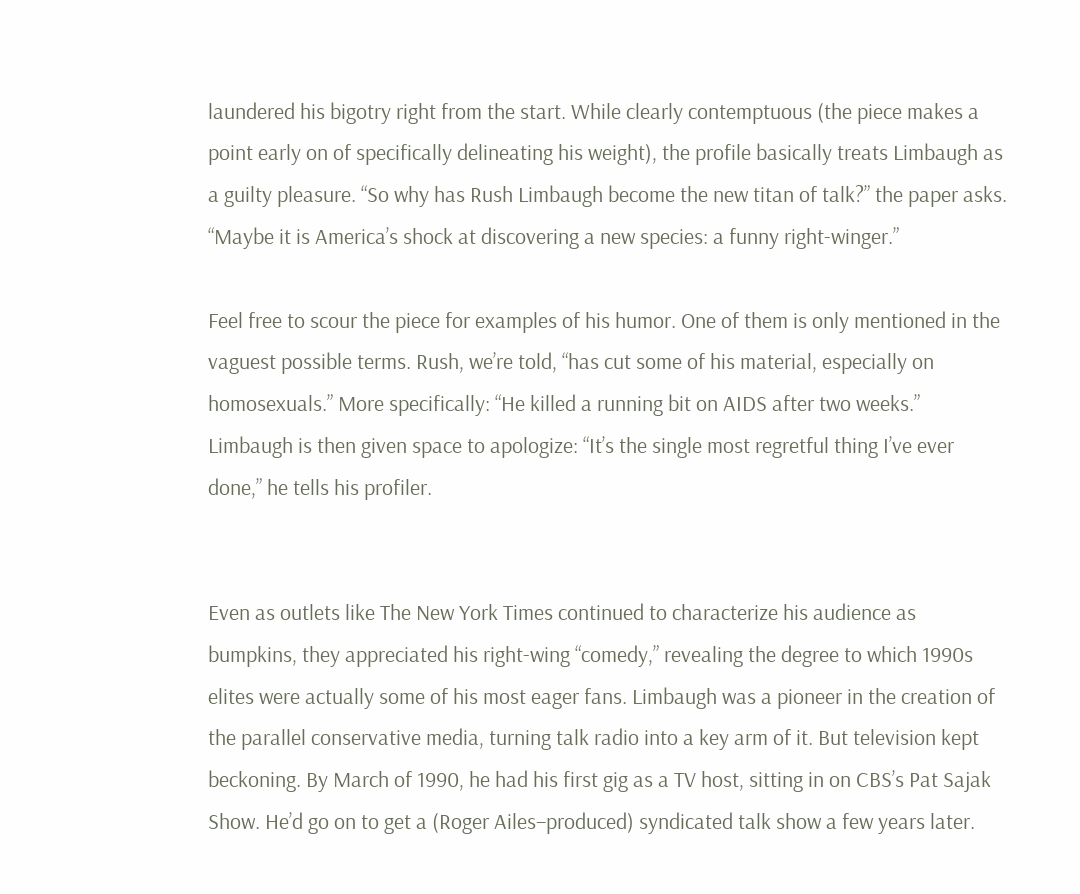laundered his bigotry right from the start. While clearly contemptuous (the piece makes a point early on of specifically delineating his weight), the profile basically treats Limbaugh as a guilty pleasure. “So why has Rush Limbaugh become the new titan of talk?” the paper asks. “Maybe it is America’s shock at discovering a new species: a funny right-winger.”

Feel free to scour the piece for examples of his humor. One of them is only mentioned in the vaguest possible terms. Rush, we’re told, “has cut some of his material, especially on homosexuals.” More specifically: “He killed a running bit on AIDS after two weeks.” Limbaugh is then given space to apologize: “It’s the single most regretful thing I’ve ever done,” he tells his profiler.


Even as outlets like The New York Times continued to characterize his audience as bumpkins, they appreciated his right-wing “comedy,” revealing the degree to which 1990s elites were actually some of his most eager fans. Limbaugh was a pioneer in the creation of the parallel conservative media, turning talk radio into a key arm of it. But television kept beckoning. By March of 1990, he had his first gig as a TV host, sitting in on CBS’s Pat Sajak Show. He’d go on to get a (Roger Ailes–produced) syndicated talk show a few years later.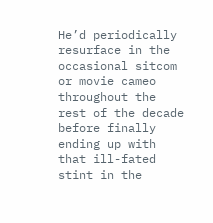He’d periodically resurface in the occasional sitcom or movie cameo throughout the rest of the decade before finally ending up with that ill-fated stint in the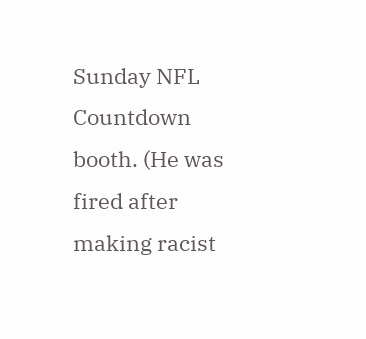Sunday NFL Countdown booth. (He was fired after making racist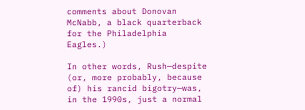comments about Donovan McNabb, a black quarterback for the Philadelphia Eagles.)

In other words, Rush—despite (or, more probably, because of) his rancid bigotry—was, in the 1990s, just a normal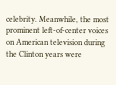celebrity. Meanwhile, the most prominent left-of-center voices on American television during the Clinton years were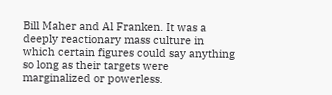Bill Maher and Al Franken. It was a deeply reactionary mass culture in which certain figures could say anything so long as their targets were marginalized or powerless.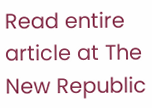Read entire article at The New Republic